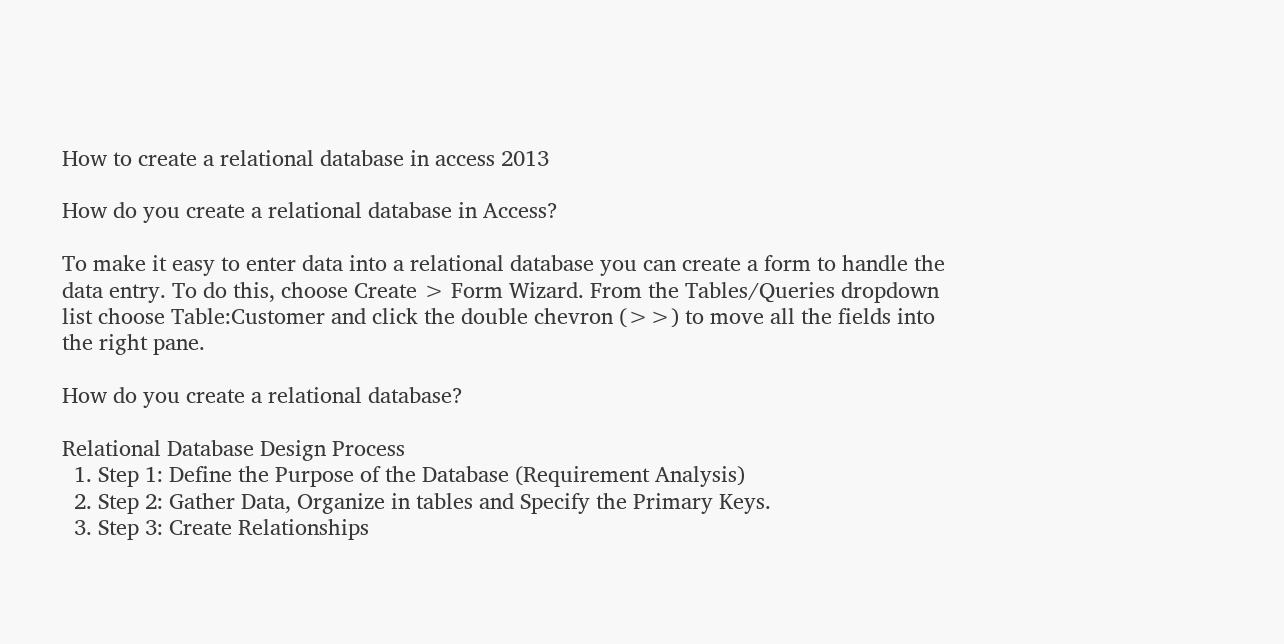How to create a relational database in access 2013

How do you create a relational database in Access?

To make it easy to enter data into a relational database you can create a form to handle the data entry. To do this, choose Create > Form Wizard. From the Tables/Queries dropdown list choose Table:Customer and click the double chevron (>>) to move all the fields into the right pane.

How do you create a relational database?

Relational Database Design Process
  1. Step 1: Define the Purpose of the Database (Requirement Analysis)
  2. Step 2: Gather Data, Organize in tables and Specify the Primary Keys.
  3. Step 3: Create Relationships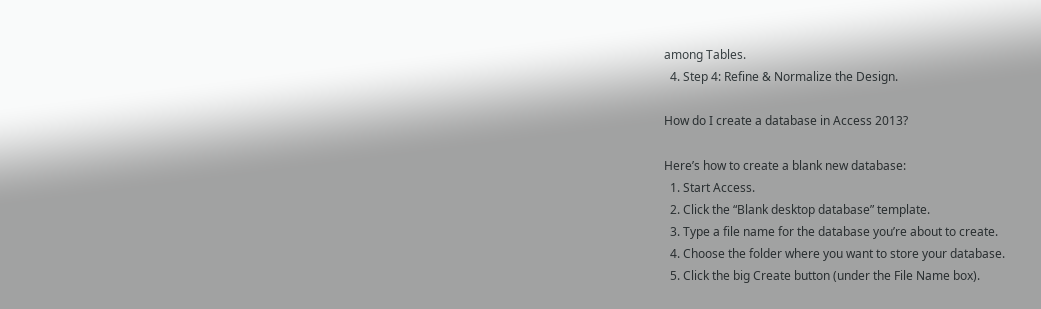among Tables.
  4. Step 4: Refine & Normalize the Design.

How do I create a database in Access 2013?

Here’s how to create a blank new database:
  1. Start Access.
  2. Click the “Blank desktop database” template.
  3. Type a file name for the database you’re about to create.
  4. Choose the folder where you want to store your database.
  5. Click the big Create button (under the File Name box).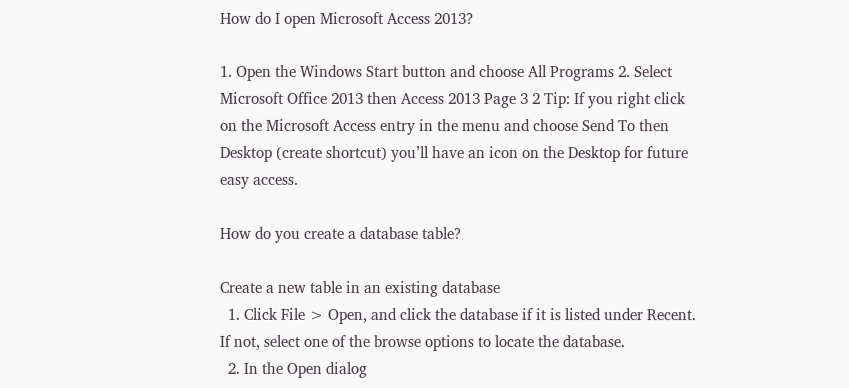How do I open Microsoft Access 2013?

1. Open the Windows Start button and choose All Programs 2. Select Microsoft Office 2013 then Access 2013 Page 3 2 Tip: If you right click on the Microsoft Access entry in the menu and choose Send To then Desktop (create shortcut) you’ll have an icon on the Desktop for future easy access.

How do you create a database table?

Create a new table in an existing database
  1. Click File > Open, and click the database if it is listed under Recent. If not, select one of the browse options to locate the database.
  2. In the Open dialog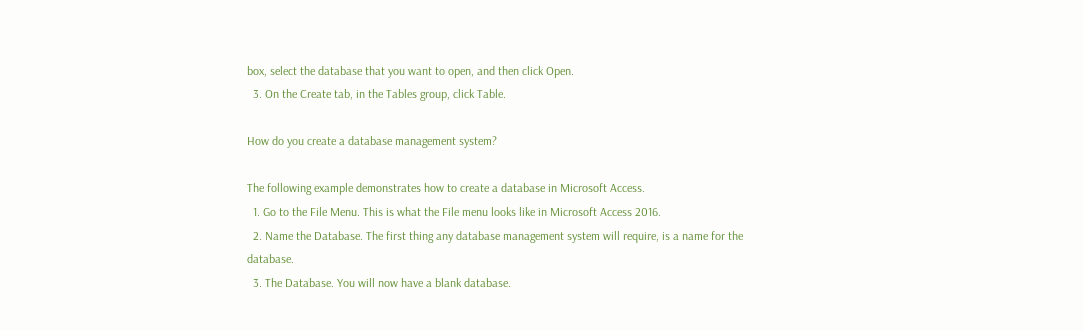box, select the database that you want to open, and then click Open.
  3. On the Create tab, in the Tables group, click Table.

How do you create a database management system?

The following example demonstrates how to create a database in Microsoft Access.
  1. Go to the File Menu. This is what the File menu looks like in Microsoft Access 2016.
  2. Name the Database. The first thing any database management system will require, is a name for the database.
  3. The Database. You will now have a blank database.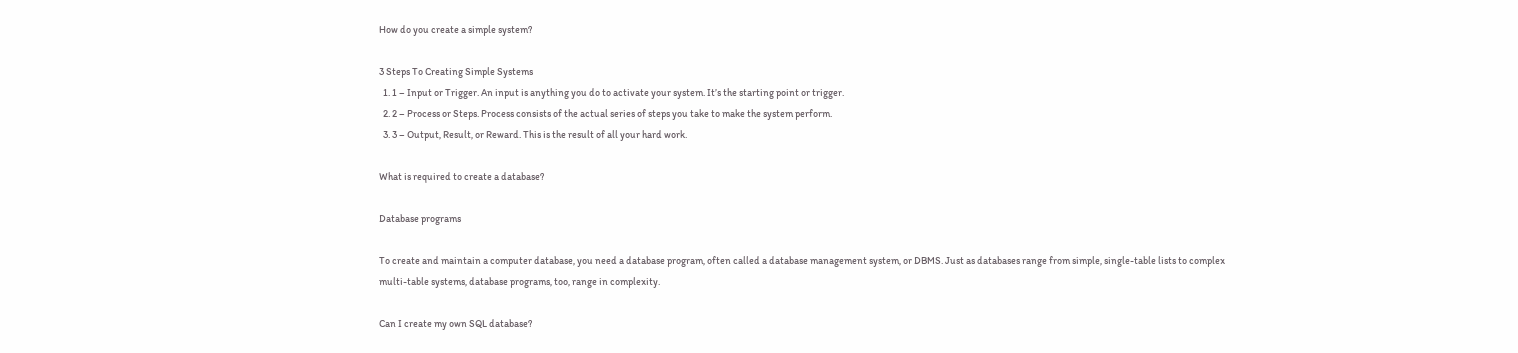How do you create a simple system?

3 Steps To Creating Simple Systems
  1. 1 – Input or Trigger. An input is anything you do to activate your system. It’s the starting point or trigger.
  2. 2 – Process or Steps. Process consists of the actual series of steps you take to make the system perform.
  3. 3 – Output, Result, or Reward. This is the result of all your hard work.

What is required to create a database?

Database programs

To create and maintain a computer database, you need a database program, often called a database management system, or DBMS. Just as databases range from simple, single-table lists to complex multi-table systems, database programs, too, range in complexity.

Can I create my own SQL database?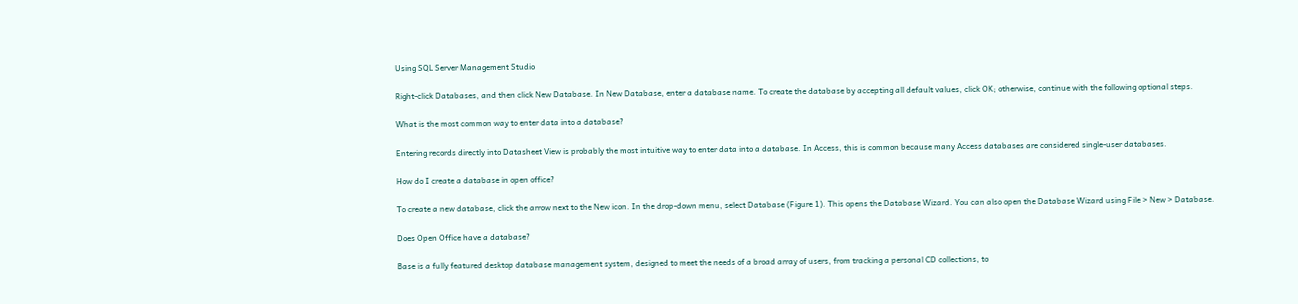Using SQL Server Management Studio

Right-click Databases, and then click New Database. In New Database, enter a database name. To create the database by accepting all default values, click OK; otherwise, continue with the following optional steps.

What is the most common way to enter data into a database?

Entering records directly into Datasheet View is probably the most intuitive way to enter data into a database. In Access, this is common because many Access databases are considered single-user databases.

How do I create a database in open office?

To create a new database, click the arrow next to the New icon. In the drop-down menu, select Database (Figure 1). This opens the Database Wizard. You can also open the Database Wizard using File > New > Database.

Does Open Office have a database?

Base is a fully featured desktop database management system, designed to meet the needs of a broad array of users, from tracking a personal CD collections, to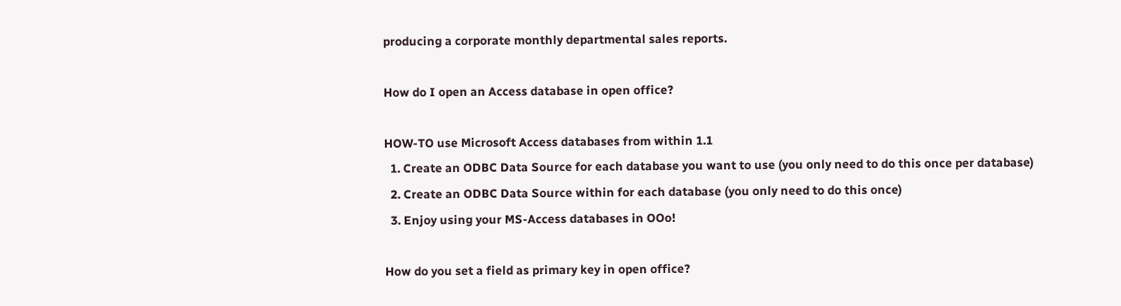producing a corporate monthly departmental sales reports.

How do I open an Access database in open office?

HOW-TO use Microsoft Access databases from within 1.1
  1. Create an ODBC Data Source for each database you want to use (you only need to do this once per database)
  2. Create an ODBC Data Source within for each database (you only need to do this once)
  3. Enjoy using your MS-Access databases in OOo!

How do you set a field as primary key in open office?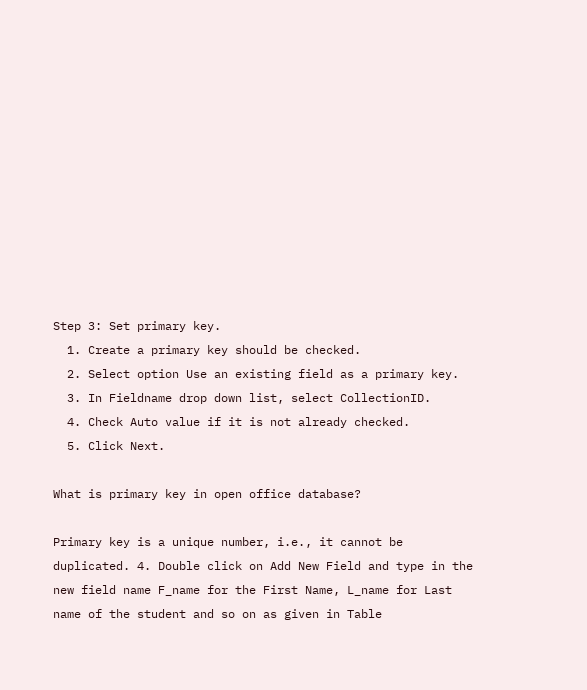Step 3: Set primary key.
  1. Create a primary key should be checked.
  2. Select option Use an existing field as a primary key.
  3. In Fieldname drop down list, select CollectionID.
  4. Check Auto value if it is not already checked.
  5. Click Next.

What is primary key in open office database?

Primary key is a unique number, i.e., it cannot be duplicated. 4. Double click on Add New Field and type in the new field name F_name for the First Name, L_name for Last name of the student and so on as given in Table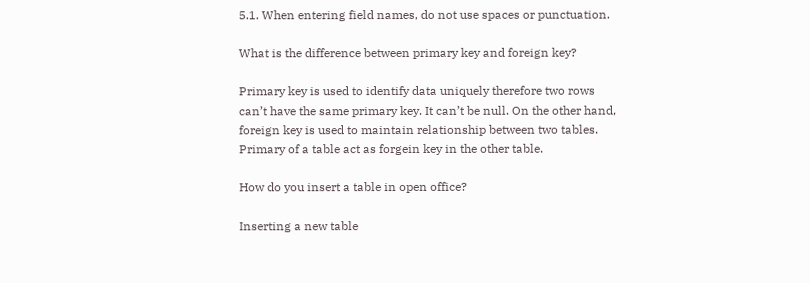5.1. When entering field names, do not use spaces or punctuation.

What is the difference between primary key and foreign key?

Primary key is used to identify data uniquely therefore two rows can’t have the same primary key. It can’t be null. On the other hand, foreign key is used to maintain relationship between two tables. Primary of a table act as forgein key in the other table.

How do you insert a table in open office?

Inserting a new table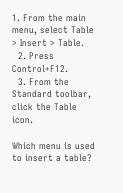1. From the main menu, select Table > Insert > Table.
  2. Press Control+F12.
  3. From the Standard toolbar, click the Table icon.

Which menu is used to insert a table?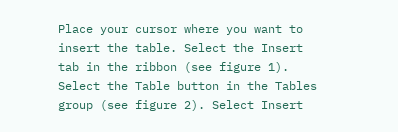Place your cursor where you want to insert the table. Select the Insert tab in the ribbon (see figure 1). Select the Table button in the Tables group (see figure 2). Select Insert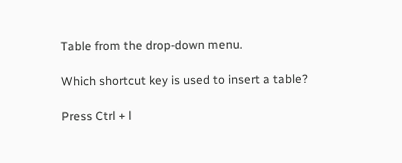Table from the drop-down menu.

Which shortcut key is used to insert a table?

Press Ctrl + l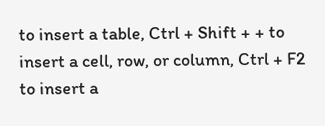to insert a table, Ctrl + Shift + + to insert a cell, row, or column, Ctrl + F2 to insert a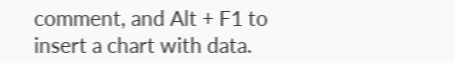comment, and Alt + F1 to insert a chart with data.